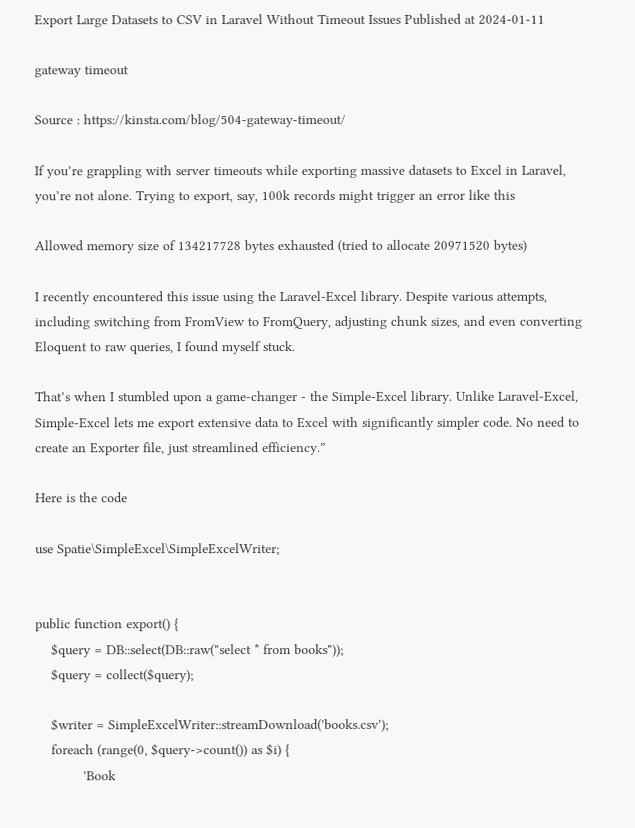Export Large Datasets to CSV in Laravel Without Timeout Issues Published at 2024-01-11

gateway timeout

Source : https://kinsta.com/blog/504-gateway-timeout/

If you’re grappling with server timeouts while exporting massive datasets to Excel in Laravel, you’re not alone. Trying to export, say, 100k records might trigger an error like this

Allowed memory size of 134217728 bytes exhausted (tried to allocate 20971520 bytes)

I recently encountered this issue using the Laravel-Excel library. Despite various attempts, including switching from FromView to FromQuery, adjusting chunk sizes, and even converting Eloquent to raw queries, I found myself stuck.

That’s when I stumbled upon a game-changer - the Simple-Excel library. Unlike Laravel-Excel, Simple-Excel lets me export extensive data to Excel with significantly simpler code. No need to create an Exporter file, just streamlined efficiency.”

Here is the code

use Spatie\SimpleExcel\SimpleExcelWriter;


public function export() {
    $query = DB::select(DB::raw("select * from books"));
    $query = collect($query);

    $writer = SimpleExcelWriter::streamDownload('books.csv');
    foreach (range(0, $query->count()) as $i) {
            'Book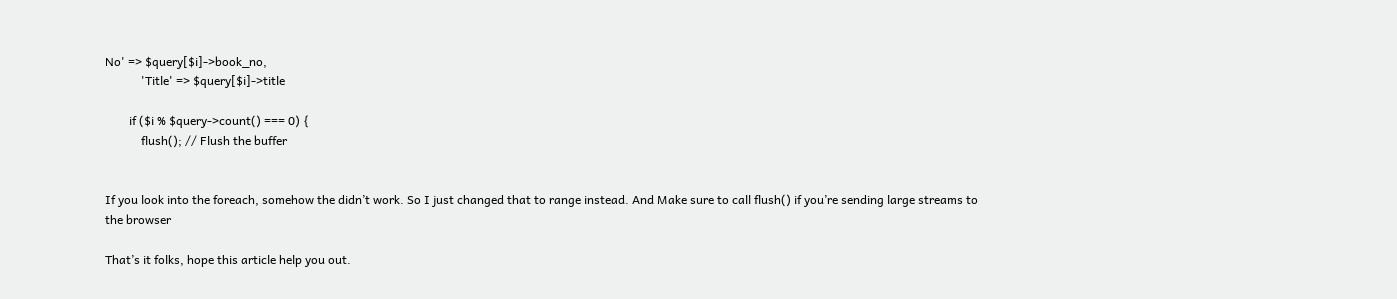No' => $query[$i]->book_no,
            'Title' => $query[$i]->title

        if ($i % $query->count() === 0) {
            flush(); // Flush the buffer


If you look into the foreach, somehow the didn’t work. So I just changed that to range instead. And Make sure to call flush() if you’re sending large streams to the browser

That’s it folks, hope this article help you out.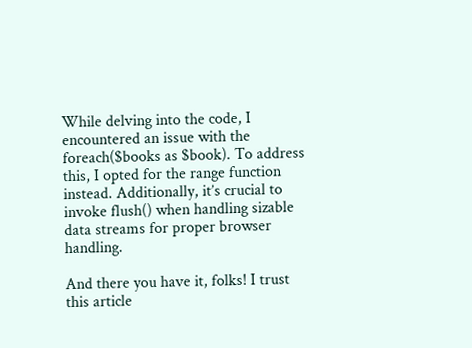While delving into the code, I encountered an issue with the foreach($books as $book). To address this, I opted for the range function instead. Additionally, it’s crucial to invoke flush() when handling sizable data streams for proper browser handling.

And there you have it, folks! I trust this article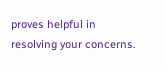proves helpful in resolving your concerns.